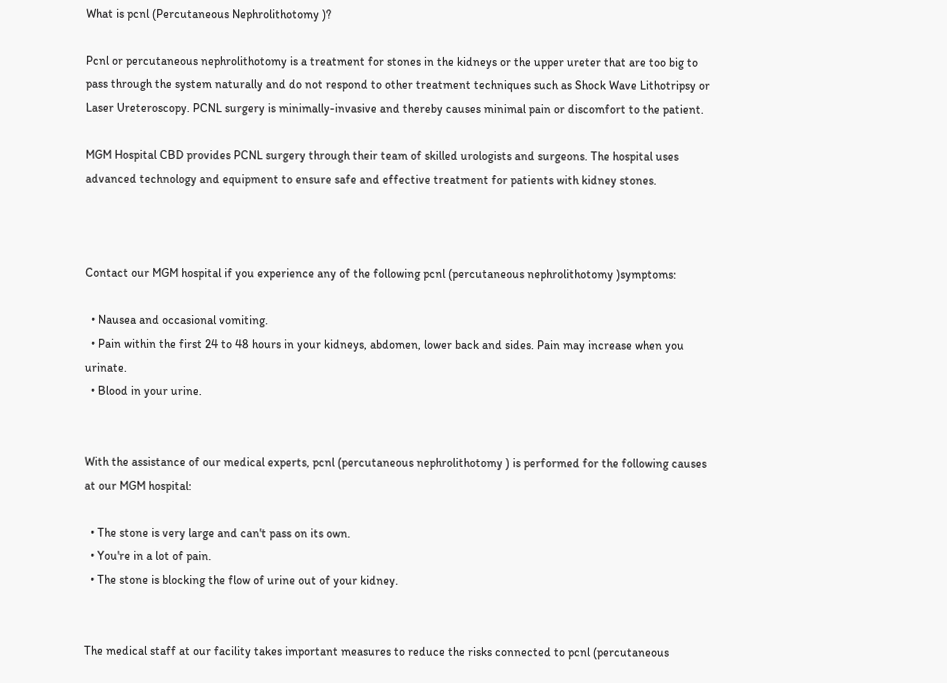What is pcnl (Percutaneous Nephrolithotomy )?

Pcnl or percutaneous nephrolithotomy is a treatment for stones in the kidneys or the upper ureter that are too big to pass through the system naturally and do not respond to other treatment techniques such as Shock Wave Lithotripsy or Laser Ureteroscopy. PCNL surgery is minimally-invasive and thereby causes minimal pain or discomfort to the patient.

MGM Hospital CBD provides PCNL surgery through their team of skilled urologists and surgeons. The hospital uses advanced technology and equipment to ensure safe and effective treatment for patients with kidney stones.



Contact our MGM hospital if you experience any of the following pcnl (percutaneous nephrolithotomy )symptoms:

  • Nausea and occasional vomiting.
  • Pain within the first 24 to 48 hours in your kidneys, abdomen, lower back and sides. Pain may increase when you urinate.
  • Blood in your urine.


With the assistance of our medical experts, pcnl (percutaneous nephrolithotomy ) is performed for the following causes at our MGM hospital:

  • The stone is very large and can't pass on its own.
  • You're in a lot of pain.
  • The stone is blocking the flow of urine out of your kidney.


The medical staff at our facility takes important measures to reduce the risks connected to pcnl (percutaneous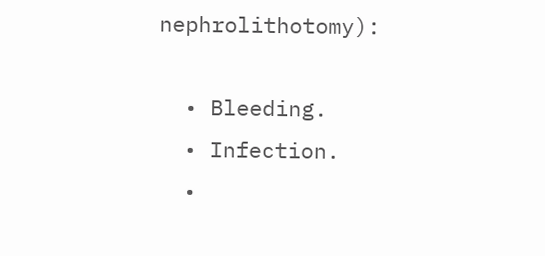nephrolithotomy):

  • Bleeding.
  • Infection.
  •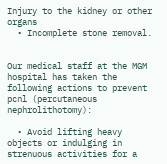Injury to the kidney or other organs
  • Incomplete stone removal.


Our medical staff at the MGM hospital has taken the following actions to prevent pcnl (percutaneous nephrolithotomy):

  • Avoid lifting heavy objects or indulging in strenuous activities for a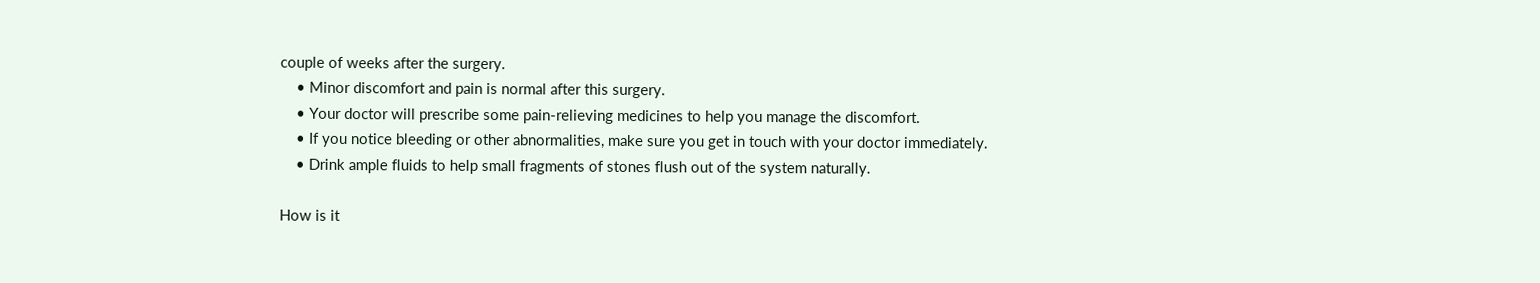couple of weeks after the surgery.
    • Minor discomfort and pain is normal after this surgery.
    • Your doctor will prescribe some pain-relieving medicines to help you manage the discomfort.
    • If you notice bleeding or other abnormalities, make sure you get in touch with your doctor immediately.
    • Drink ample fluids to help small fragments of stones flush out of the system naturally.

How is it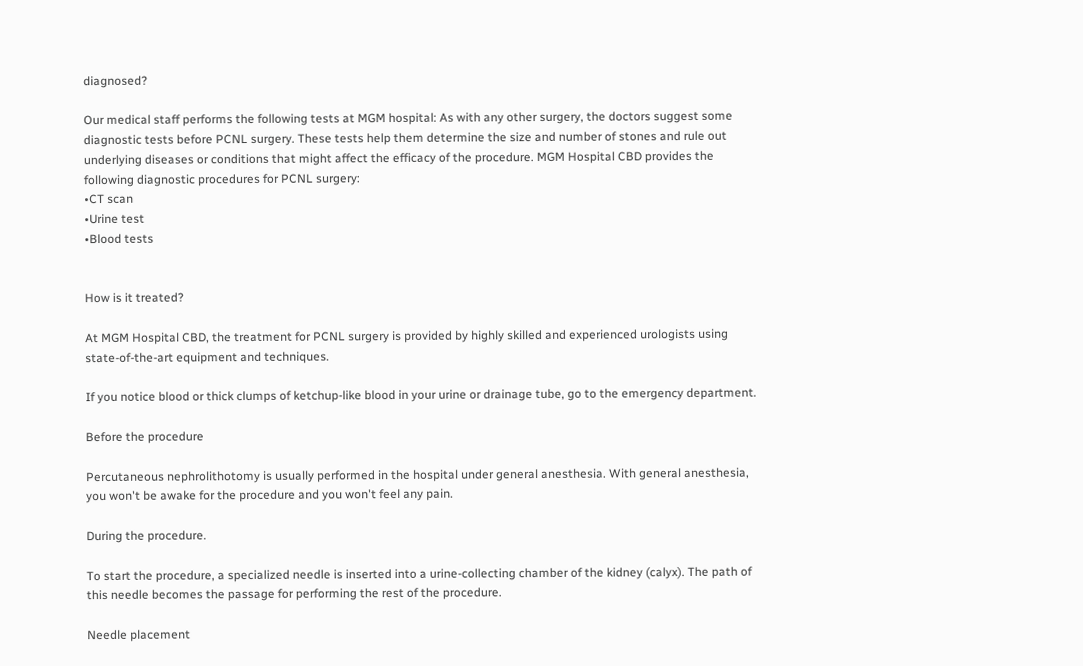diagnosed?

Our medical staff performs the following tests at MGM hospital: As with any other surgery, the doctors suggest some diagnostic tests before PCNL surgery. These tests help them determine the size and number of stones and rule out underlying diseases or conditions that might affect the efficacy of the procedure. MGM Hospital CBD provides the following diagnostic procedures for PCNL surgery:
•CT scan
•Urine test
•Blood tests


How is it treated?

At MGM Hospital CBD, the treatment for PCNL surgery is provided by highly skilled and experienced urologists using state-of-the-art equipment and techniques.

If you notice blood or thick clumps of ketchup-like blood in your urine or drainage tube, go to the emergency department.

Before the procedure

Percutaneous nephrolithotomy is usually performed in the hospital under general anesthesia. With general anesthesia, you won't be awake for the procedure and you won't feel any pain.

During the procedure.

To start the procedure, a specialized needle is inserted into a urine-collecting chamber of the kidney (calyx). The path of this needle becomes the passage for performing the rest of the procedure.

Needle placement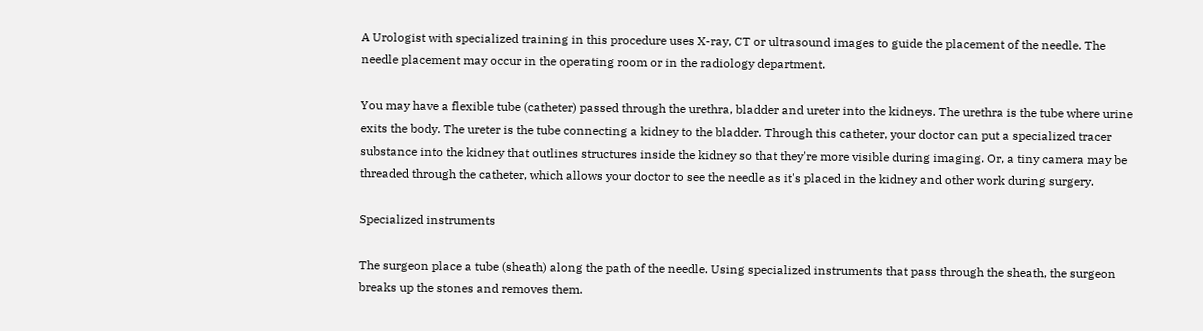A Urologist with specialized training in this procedure uses X-ray, CT or ultrasound images to guide the placement of the needle. The needle placement may occur in the operating room or in the radiology department.

You may have a flexible tube (catheter) passed through the urethra, bladder and ureter into the kidneys. The urethra is the tube where urine exits the body. The ureter is the tube connecting a kidney to the bladder. Through this catheter, your doctor can put a specialized tracer substance into the kidney that outlines structures inside the kidney so that they're more visible during imaging. Or, a tiny camera may be threaded through the catheter, which allows your doctor to see the needle as it's placed in the kidney and other work during surgery.

Specialized instruments

The surgeon place a tube (sheath) along the path of the needle. Using specialized instruments that pass through the sheath, the surgeon breaks up the stones and removes them.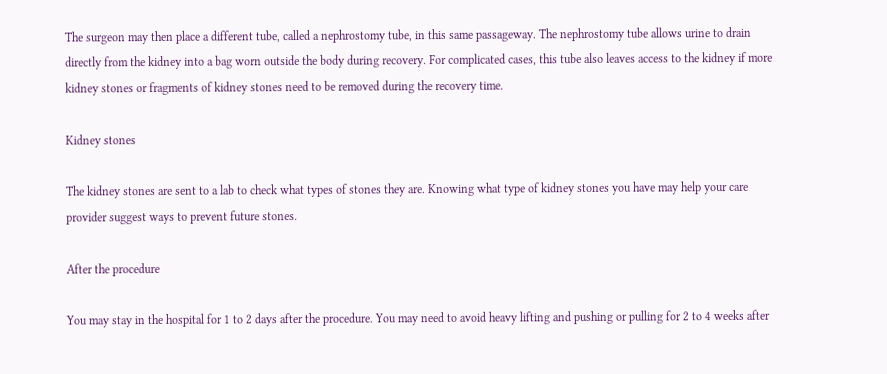The surgeon may then place a different tube, called a nephrostomy tube, in this same passageway. The nephrostomy tube allows urine to drain directly from the kidney into a bag worn outside the body during recovery. For complicated cases, this tube also leaves access to the kidney if more kidney stones or fragments of kidney stones need to be removed during the recovery time.

Kidney stones

The kidney stones are sent to a lab to check what types of stones they are. Knowing what type of kidney stones you have may help your care provider suggest ways to prevent future stones.

After the procedure

You may stay in the hospital for 1 to 2 days after the procedure. You may need to avoid heavy lifting and pushing or pulling for 2 to 4 weeks after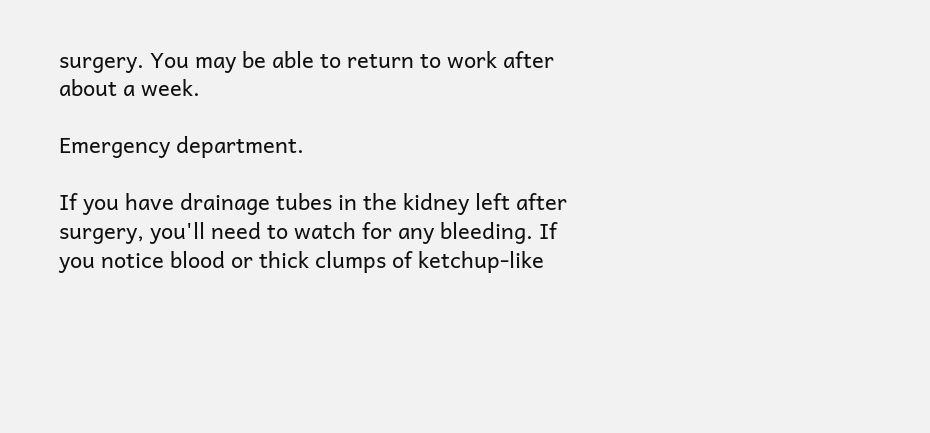surgery. You may be able to return to work after about a week.

Emergency department.

If you have drainage tubes in the kidney left after surgery, you'll need to watch for any bleeding. If you notice blood or thick clumps of ketchup-like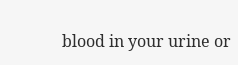blood in your urine or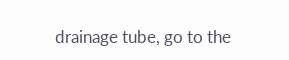drainage tube, go to the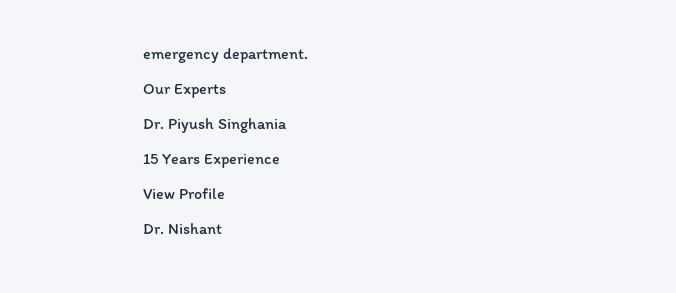emergency department.

Our Experts

Dr. Piyush Singhania

15 Years Experience

View Profile

Dr. Nishant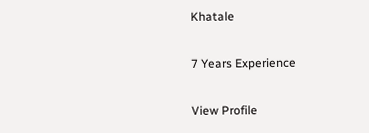Khatale

7 Years Experience

View Profile